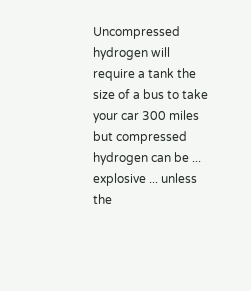Uncompressed hydrogen will require a tank the size of a bus to take your car 300 miles but compressed hydrogen can be ... explosive ... unless the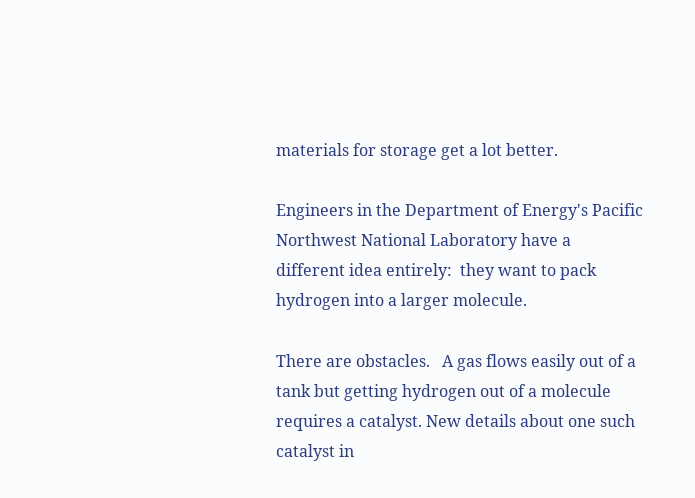materials for storage get a lot better.

Engineers in the Department of Energy's Pacific Northwest National Laboratory have a different idea entirely:  they want to pack hydrogen into a larger molecule.

There are obstacles.   A gas flows easily out of a tank but getting hydrogen out of a molecule requires a catalyst. New details about one such catalyst in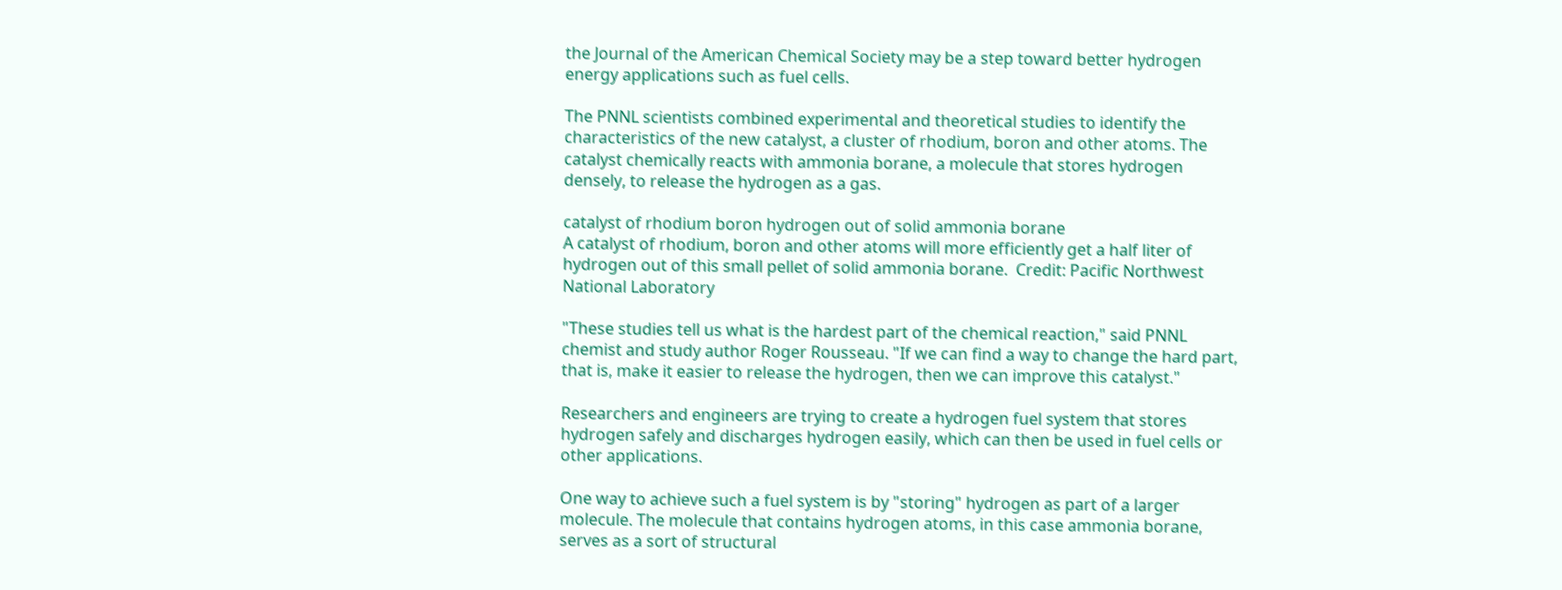the Journal of the American Chemical Society may be a step toward better hydrogen energy applications such as fuel cells.

The PNNL scientists combined experimental and theoretical studies to identify the characteristics of the new catalyst, a cluster of rhodium, boron and other atoms. The catalyst chemically reacts with ammonia borane, a molecule that stores hydrogen densely, to release the hydrogen as a gas.

catalyst of rhodium boron hydrogen out of solid ammonia borane
A catalyst of rhodium, boron and other atoms will more efficiently get a half liter of hydrogen out of this small pellet of solid ammonia borane.  Credit: Pacific Northwest National Laboratory

"These studies tell us what is the hardest part of the chemical reaction," said PNNL chemist and study author Roger Rousseau. "If we can find a way to change the hard part, that is, make it easier to release the hydrogen, then we can improve this catalyst."

Researchers and engineers are trying to create a hydrogen fuel system that stores hydrogen safely and discharges hydrogen easily, which can then be used in fuel cells or other applications.

One way to achieve such a fuel system is by "storing" hydrogen as part of a larger molecule. The molecule that contains hydrogen atoms, in this case ammonia borane, serves as a sort of structural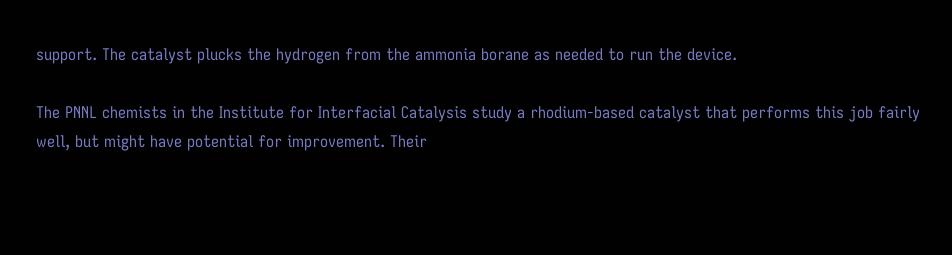support. The catalyst plucks the hydrogen from the ammonia borane as needed to run the device.

The PNNL chemists in the Institute for Interfacial Catalysis study a rhodium-based catalyst that performs this job fairly well, but might have potential for improvement. Their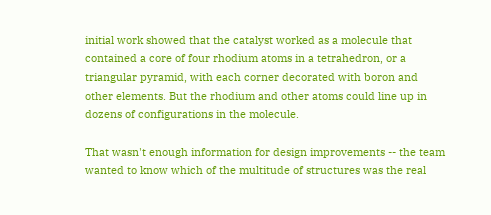initial work showed that the catalyst worked as a molecule that contained a core of four rhodium atoms in a tetrahedron, or a triangular pyramid, with each corner decorated with boron and other elements. But the rhodium and other atoms could line up in dozens of configurations in the molecule.

That wasn't enough information for design improvements -- the team wanted to know which of the multitude of structures was the real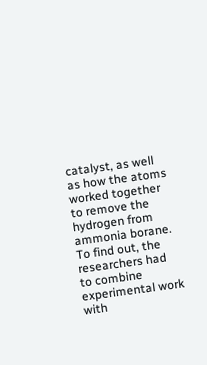catalyst, as well as how the atoms worked together to remove the hydrogen from ammonia borane. To find out, the researchers had to combine experimental work with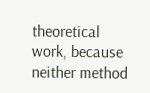theoretical work, because neither method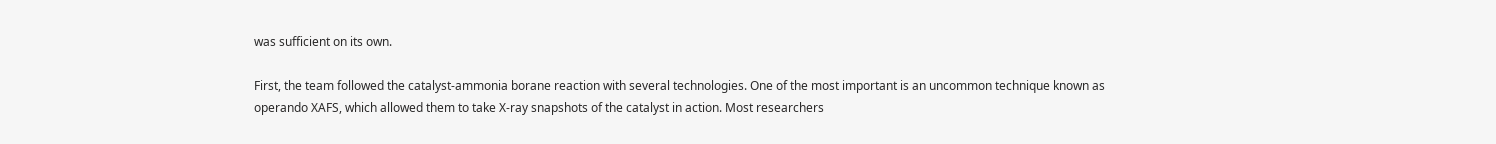was sufficient on its own.

First, the team followed the catalyst-ammonia borane reaction with several technologies. One of the most important is an uncommon technique known as operando XAFS, which allowed them to take X-ray snapshots of the catalyst in action. Most researchers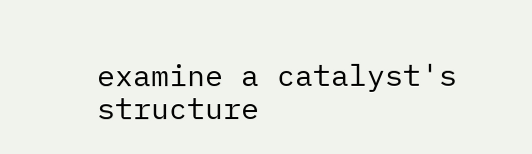examine a catalyst's structure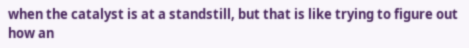when the catalyst is at a standstill, but that is like trying to figure out how an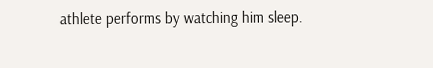athlete performs by watching him sleep.